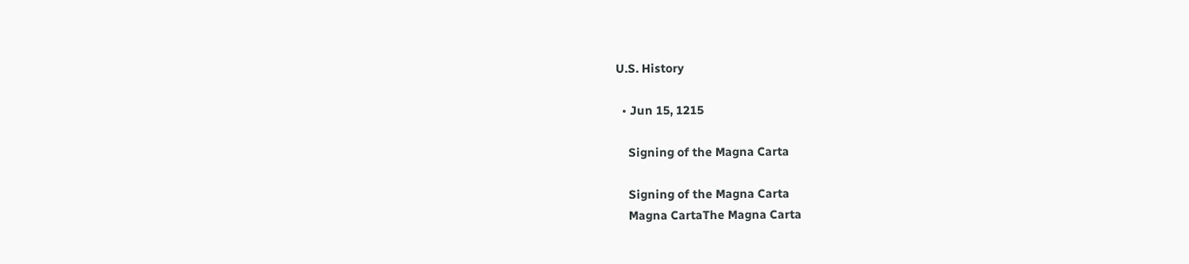U.S. History

  • Jun 15, 1215

    Signing of the Magna Carta

    Signing of the Magna Carta
    Magna CartaThe Magna Carta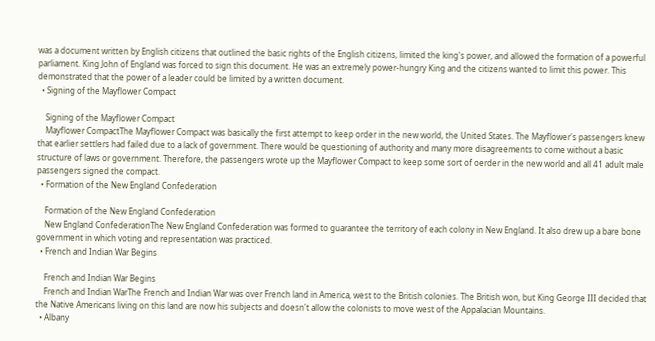was a document written by English citizens that outlined the basic rights of the English citizens, limited the king's power, and allowed the formation of a powerful parliament. King John of England was forced to sign this document. He was an extremely power-hungry King and the citizens wanted to limit this power. This demonstrated that the power of a leader could be limited by a written document.
  • Signing of the Mayflower Compact

    Signing of the Mayflower Compact
    Mayflower CompactThe Mayflower Compact was basically the first attempt to keep order in the new world, the United States. The Mayflower's passengers knew that earlier settlers had failed due to a lack of government. There would be questioning of authority and many more disagreements to come without a basic structure of laws or government. Therefore, the passengers wrote up the Mayflower Compact to keep some sort of oerder in the new world and all 41 adult male passengers signed the compact.
  • Formation of the New England Confederation

    Formation of the New England Confederation
    New England ConfederationThe New England Confederation was formed to guarantee the territory of each colony in New England. It also drew up a bare bone government in which voting and representation was practiced.
  • French and Indian War Begins

    French and Indian War Begins
    French and Indian WarThe French and Indian War was over French land in America, west to the British colonies. The British won, but King George III decided that the Native Americans living on this land are now his subjects and doesn't allow the colonists to move west of the Appalacian Mountains.
  • Albany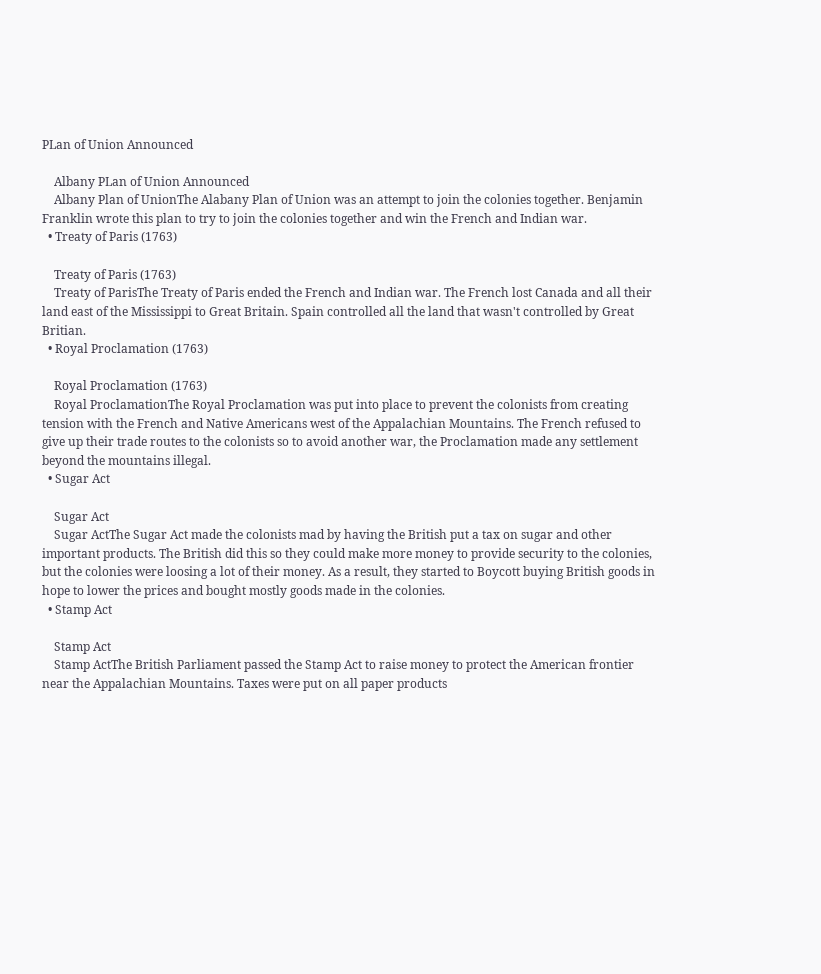PLan of Union Announced

    Albany PLan of Union Announced
    Albany Plan of UnionThe Alabany Plan of Union was an attempt to join the colonies together. Benjamin Franklin wrote this plan to try to join the colonies together and win the French and Indian war.
  • Treaty of Paris (1763)

    Treaty of Paris (1763)
    Treaty of ParisThe Treaty of Paris ended the French and Indian war. The French lost Canada and all their land east of the Mississippi to Great Britain. Spain controlled all the land that wasn't controlled by Great Britian.
  • Royal Proclamation (1763)

    Royal Proclamation (1763)
    Royal ProclamationThe Royal Proclamation was put into place to prevent the colonists from creating tension with the French and Native Americans west of the Appalachian Mountains. The French refused to give up their trade routes to the colonists so to avoid another war, the Proclamation made any settlement beyond the mountains illegal.
  • Sugar Act

    Sugar Act
    Sugar ActThe Sugar Act made the colonists mad by having the British put a tax on sugar and other important products. The British did this so they could make more money to provide security to the colonies, but the colonies were loosing a lot of their money. As a result, they started to Boycott buying British goods in hope to lower the prices and bought mostly goods made in the colonies.
  • Stamp Act

    Stamp Act
    Stamp ActThe British Parliament passed the Stamp Act to raise money to protect the American frontier near the Appalachian Mountains. Taxes were put on all paper products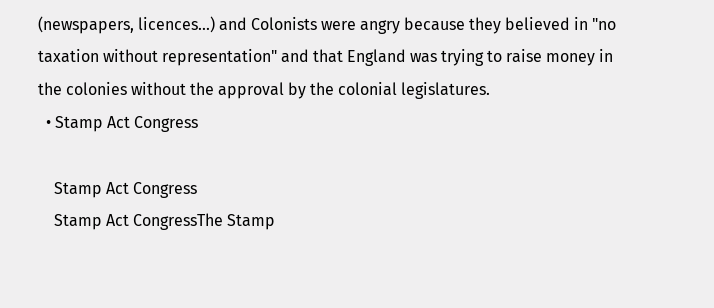(newspapers, licences...) and Colonists were angry because they believed in "no taxation without representation" and that England was trying to raise money in the colonies without the approval by the colonial legislatures.
  • Stamp Act Congress

    Stamp Act Congress
    Stamp Act CongressThe Stamp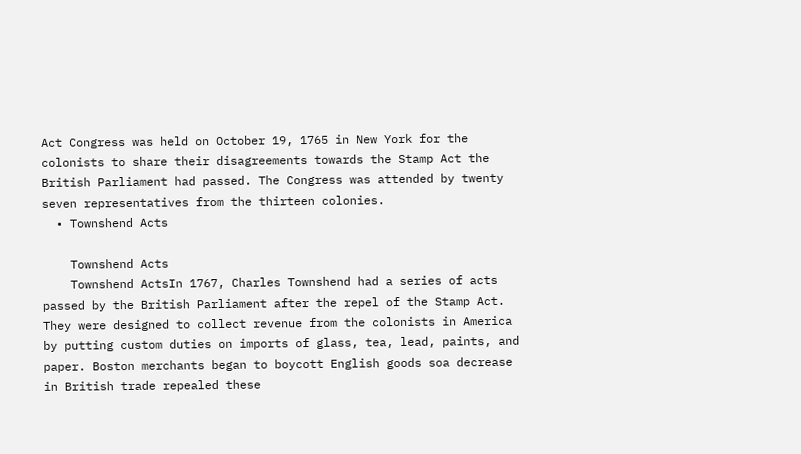Act Congress was held on October 19, 1765 in New York for the colonists to share their disagreements towards the Stamp Act the British Parliament had passed. The Congress was attended by twenty seven representatives from the thirteen colonies.
  • Townshend Acts

    Townshend Acts
    Townshend ActsIn 1767, Charles Townshend had a series of acts passed by the British Parliament after the repel of the Stamp Act. They were designed to collect revenue from the colonists in America by putting custom duties on imports of glass, tea, lead, paints, and paper. Boston merchants began to boycott English goods soa decrease in British trade repealed these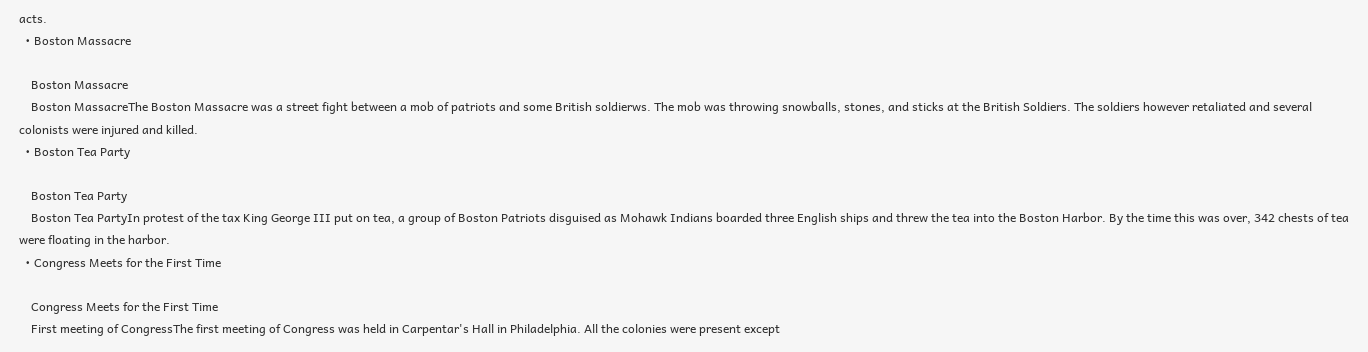acts.
  • Boston Massacre

    Boston Massacre
    Boston MassacreThe Boston Massacre was a street fight between a mob of patriots and some British soldierws. The mob was throwing snowballs, stones, and sticks at the British Soldiers. The soldiers however retaliated and several colonists were injured and killed.
  • Boston Tea Party

    Boston Tea Party
    Boston Tea PartyIn protest of the tax King George III put on tea, a group of Boston Patriots disguised as Mohawk Indians boarded three English ships and threw the tea into the Boston Harbor. By the time this was over, 342 chests of tea were floating in the harbor.
  • Congress Meets for the First Time

    Congress Meets for the First Time
    First meeting of CongressThe first meeting of Congress was held in Carpentar's Hall in Philadelphia. All the colonies were present except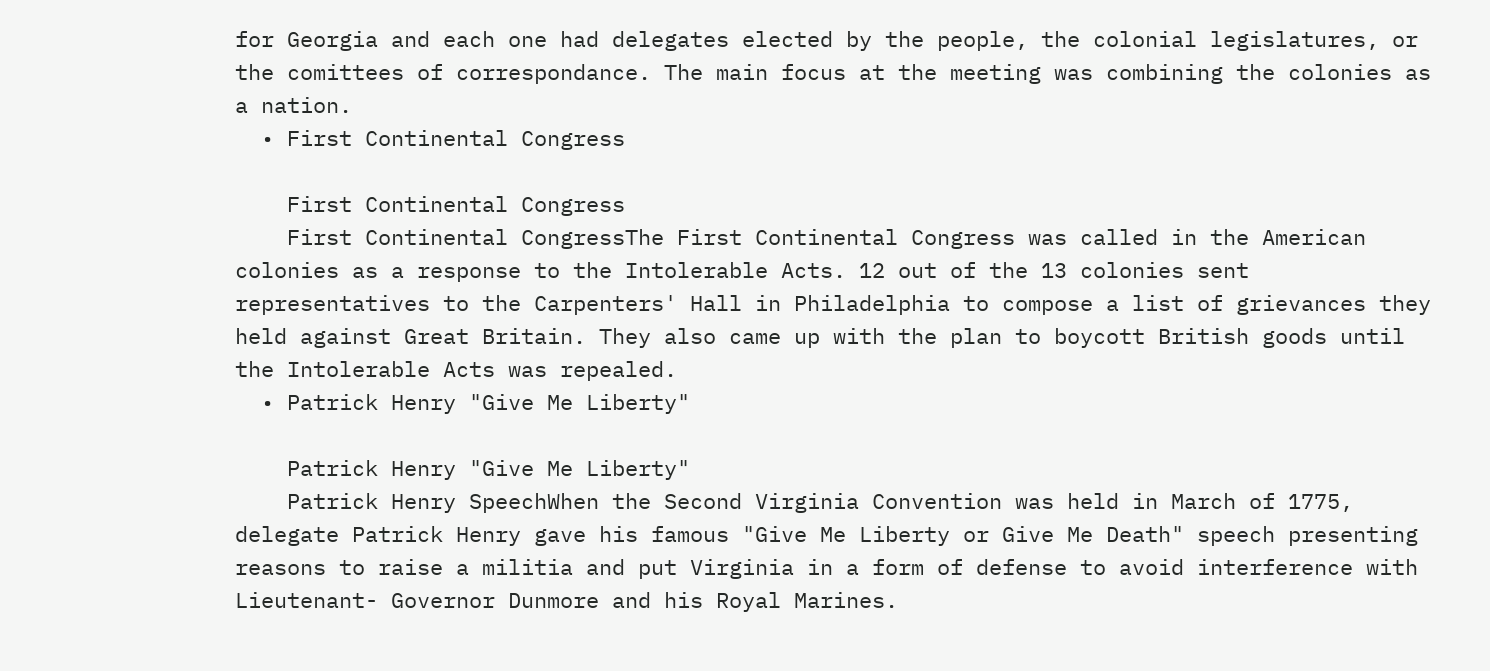for Georgia and each one had delegates elected by the people, the colonial legislatures, or the comittees of correspondance. The main focus at the meeting was combining the colonies as a nation.
  • First Continental Congress

    First Continental Congress
    First Continental CongressThe First Continental Congress was called in the American colonies as a response to the Intolerable Acts. 12 out of the 13 colonies sent representatives to the Carpenters' Hall in Philadelphia to compose a list of grievances they held against Great Britain. They also came up with the plan to boycott British goods until the Intolerable Acts was repealed.
  • Patrick Henry "Give Me Liberty"

    Patrick Henry "Give Me Liberty"
    Patrick Henry SpeechWhen the Second Virginia Convention was held in March of 1775, delegate Patrick Henry gave his famous "Give Me Liberty or Give Me Death" speech presenting reasons to raise a militia and put Virginia in a form of defense to avoid interference with Lieutenant- Governor Dunmore and his Royal Marines.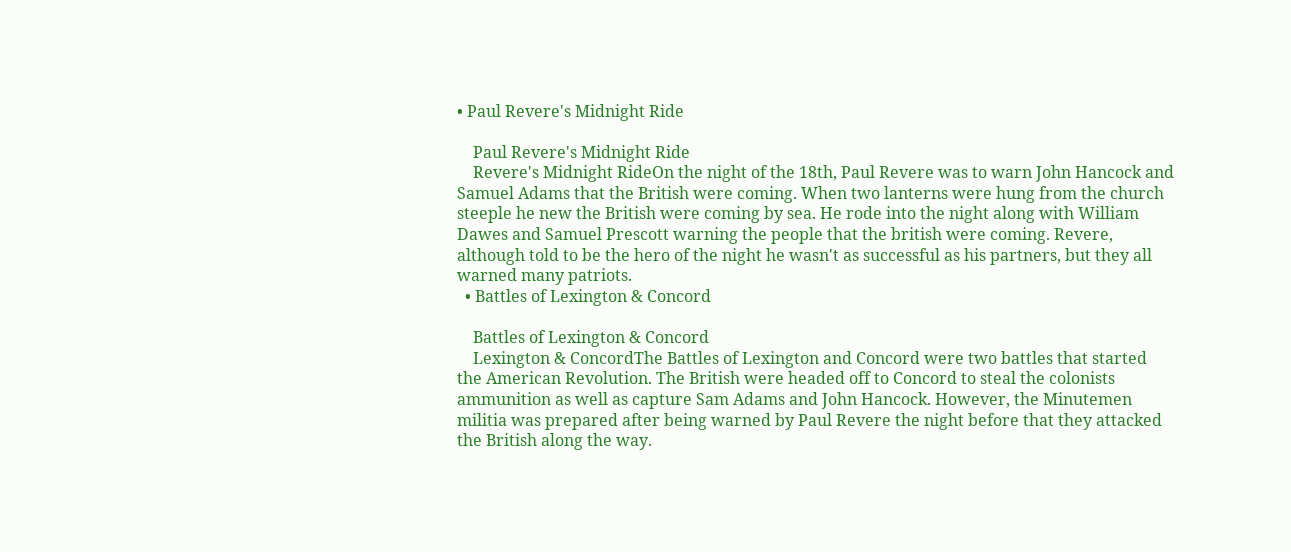• Paul Revere's Midnight Ride

    Paul Revere's Midnight Ride
    Revere's Midnight RideOn the night of the 18th, Paul Revere was to warn John Hancock and Samuel Adams that the British were coming. When two lanterns were hung from the church steeple he new the British were coming by sea. He rode into the night along with William Dawes and Samuel Prescott warning the people that the british were coming. Revere, although told to be the hero of the night he wasn't as successful as his partners, but they all warned many patriots.
  • Battles of Lexington & Concord

    Battles of Lexington & Concord
    Lexington & ConcordThe Battles of Lexington and Concord were two battles that started the American Revolution. The British were headed off to Concord to steal the colonists ammunition as well as capture Sam Adams and John Hancock. However, the Minutemen militia was prepared after being warned by Paul Revere the night before that they attacked the British along the way.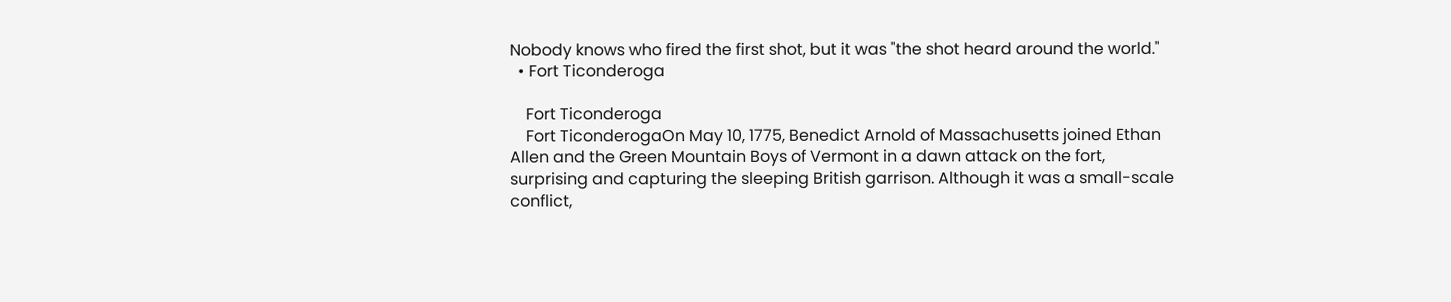Nobody knows who fired the first shot, but it was "the shot heard around the world."
  • Fort Ticonderoga

    Fort Ticonderoga
    Fort TiconderogaOn May 10, 1775, Benedict Arnold of Massachusetts joined Ethan Allen and the Green Mountain Boys of Vermont in a dawn attack on the fort, surprising and capturing the sleeping British garrison. Although it was a small-scale conflict,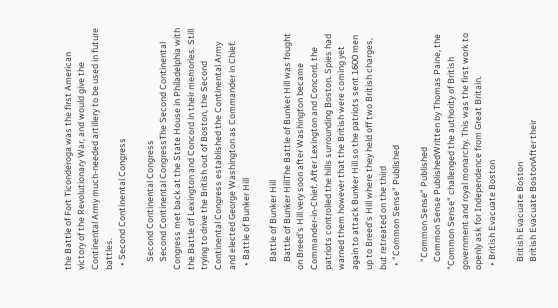the Battle of Fort Ticonderoga was the first American victory of the Revolutionary War, and would give the Continental Army much-needed artillery to be used in future battles.
  • Second Continental Congress

    Second Continental Congress
    Second Continental CongressThe Second Continental Congress met back at the State House in Philadelphia with the Battle of Lexington and Concord in their memories. Still trying to drive the British out of Boston, the Second Continental Congress established the Continental Army and elected George Washington as Commander in Chief.
  • Battle of Bunker Hill

    Battle of Bunker Hill
    Battle of Bunker HillThe Battle of Bunker Hill was fought on Breed's Hill very soon after Washington became Commander-in-Chief. After Lexington and Concord, the patriots controlled the hills surrounding Boston. Spies had warned them however that the British were coming yet again to attack Bunker Hill so the patriots sent 1600 men up to Breed's Hill where they held off two British charges, but retreated on the third
  • "Common Sense" Published

    "Common Sense" Published
    Common Sense PublishedWritten by Thomas Paine, the "Common Sense" challenged the authority of British government and royal monarchy. This was the first work to openly ask for Independence from Great Britain.
  • British Evacuate Boston

    British Evacuate Boston
    British Evacuate BostonAfter their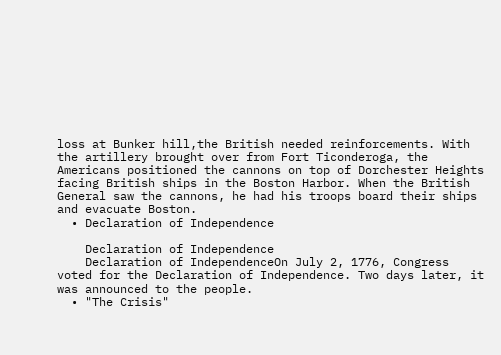loss at Bunker hill,the British needed reinforcements. With the artillery brought over from Fort Ticonderoga, the Americans positioned the cannons on top of Dorchester Heights facing British ships in the Boston Harbor. When the British General saw the cannons, he had his troops board their ships and evacuate Boston.
  • Declaration of Independence

    Declaration of Independence
    Declaration of IndependenceOn July 2, 1776, Congress voted for the Declaration of Independence. Two days later, it was announced to the people.
  • "The Crisis"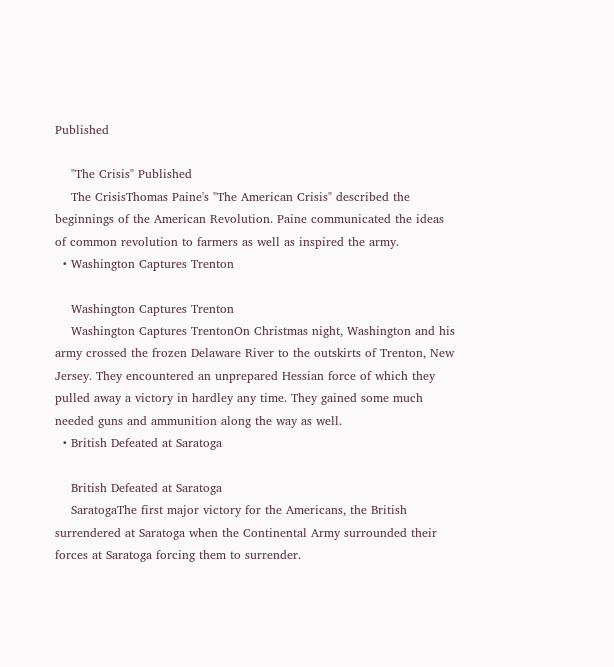Published

    "The Crisis" Published
    The CrisisThomas Paine's "The American Crisis" described the beginnings of the American Revolution. Paine communicated the ideas of common revolution to farmers as well as inspired the army.
  • Washington Captures Trenton

    Washington Captures Trenton
    Washington Captures TrentonOn Christmas night, Washington and his army crossed the frozen Delaware River to the outskirts of Trenton, New Jersey. They encountered an unprepared Hessian force of which they pulled away a victory in hardley any time. They gained some much needed guns and ammunition along the way as well.
  • British Defeated at Saratoga

    British Defeated at Saratoga
    SaratogaThe first major victory for the Americans, the British surrendered at Saratoga when the Continental Army surrounded their forces at Saratoga forcing them to surrender.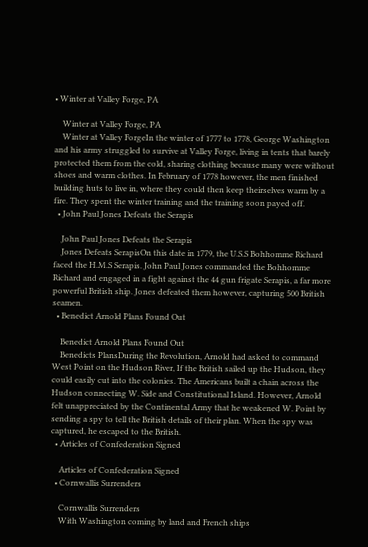• Winter at Valley Forge, PA

    Winter at Valley Forge, PA
    Winter at Valley ForgeIn the winter of 1777 to 1778, George Washington and his army struggled to survive at Valley Forge, living in tents that barely protected them from the cold, sharing clothing because many were without shoes and warm clothes. In February of 1778 however, the men finished building huts to live in, where they could then keep theirselves warm by a fire. They spent the winter training and the training soon payed off.
  • John Paul Jones Defeats the Serapis

    John Paul Jones Defeats the Serapis
    Jones Defeats SerapisOn this date in 1779, the U.S.S Bohhomme Richard faced the H.M.S Serapis. John Paul Jones commanded the Bohhomme Richard and engaged in a fight against the 44 gun frigate Serapis, a far more powerful British ship. Jones defeated them however, capturing 500 British seamen.
  • Benedict Arnold Plans Found Out

    Benedict Arnold Plans Found Out
    Benedicts PlansDuring the Revolution, Arnold had asked to command West Point on the Hudson River, If the British sailed up the Hudson, they could easily cut into the colonies. The Americans built a chain across the Hudson connecting W. Side and Constitutional Island. However, Arnold felt unappreciated by the Continental Army that he weakened W. Point by sending a spy to tell the British details of their plan. When the spy was captured, he escaped to the British.
  • Articles of Confederation Signed

    Articles of Confederation Signed
  • Cornwallis Surrenders

    Cornwallis Surrenders
    With Washington coming by land and French ships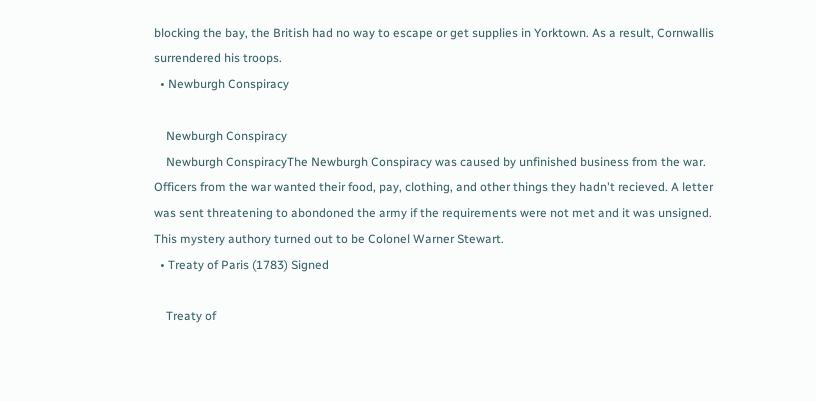blocking the bay, the British had no way to escape or get supplies in Yorktown. As a result, Cornwallis surrendered his troops.
  • Newburgh Conspiracy

    Newburgh Conspiracy
    Newburgh ConspiracyThe Newburgh Conspiracy was caused by unfinished business from the war. Officers from the war wanted their food, pay, clothing, and other things they hadn't recieved. A letter was sent threatening to abondoned the army if the requirements were not met and it was unsigned. This mystery authory turned out to be Colonel Warner Stewart.
  • Treaty of Paris (1783) Signed

    Treaty of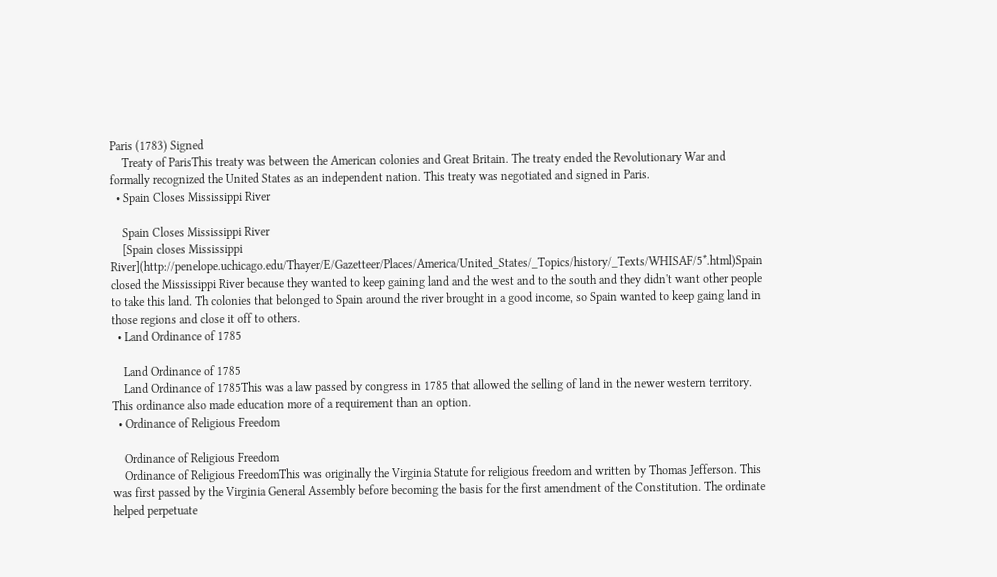Paris (1783) Signed
    Treaty of ParisThis treaty was between the American colonies and Great Britain. The treaty ended the Revolutionary War and formally recognized the United States as an independent nation. This treaty was negotiated and signed in Paris.
  • Spain Closes Mississippi River

    Spain Closes Mississippi River
    [Spain closes Mississippi River](http://penelope.uchicago.edu/Thayer/E/Gazetteer/Places/America/United_States/_Topics/history/_Texts/WHISAF/5*.html)Spain closed the Mississippi River because they wanted to keep gaining land and the west and to the south and they didn't want other people to take this land. Th colonies that belonged to Spain around the river brought in a good income, so Spain wanted to keep gaing land in those regions and close it off to others.
  • Land Ordinance of 1785

    Land Ordinance of 1785
    Land Ordinance of 1785This was a law passed by congress in 1785 that allowed the selling of land in the newer western territory. This ordinance also made education more of a requirement than an option.
  • Ordinance of Religious Freedom

    Ordinance of Religious Freedom
    Ordinance of Religious FreedomThis was originally the Virginia Statute for religious freedom and written by Thomas Jefferson. This was first passed by the Virginia General Assembly before becoming the basis for the first amendment of the Constitution. The ordinate helped perpetuate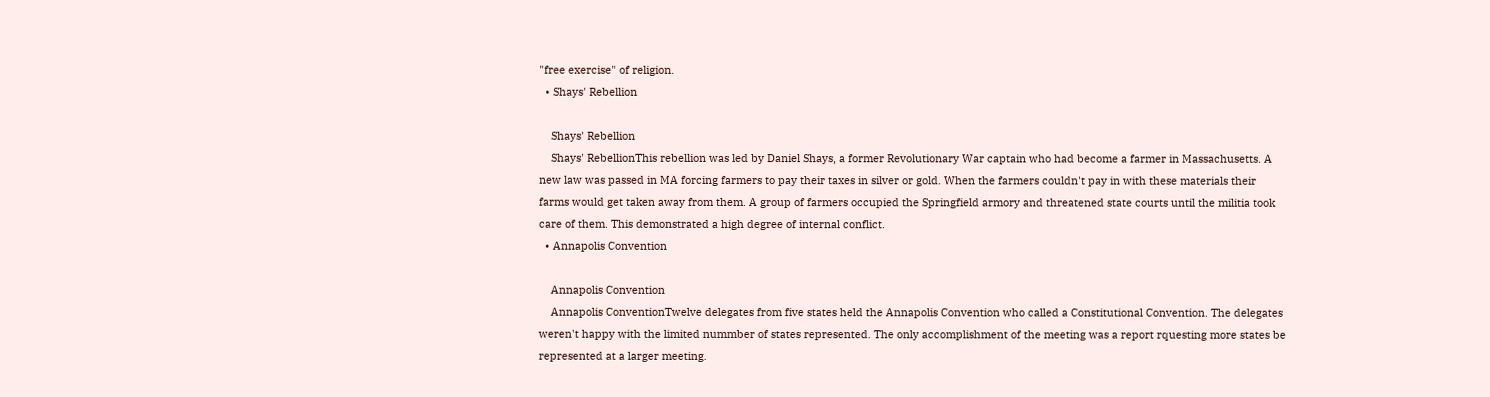"free exercise" of religion.
  • Shays' Rebellion

    Shays' Rebellion
    Shays' RebellionThis rebellion was led by Daniel Shays, a former Revolutionary War captain who had become a farmer in Massachusetts. A new law was passed in MA forcing farmers to pay their taxes in silver or gold. When the farmers couldn't pay in with these materials their farms would get taken away from them. A group of farmers occupied the Springfield armory and threatened state courts until the militia took care of them. This demonstrated a high degree of internal conflict.
  • Annapolis Convention

    Annapolis Convention
    Annapolis ConventionTwelve delegates from five states held the Annapolis Convention who called a Constitutional Convention. The delegates weren't happy with the limited nummber of states represented. The only accomplishment of the meeting was a report rquesting more states be represented at a larger meeting.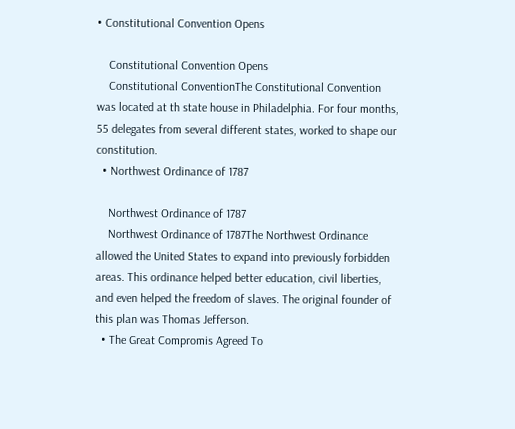• Constitutional Convention Opens

    Constitutional Convention Opens
    Constitutional ConventionThe Constitutional Convention was located at th state house in Philadelphia. For four months, 55 delegates from several different states, worked to shape our constitution.
  • Northwest Ordinance of 1787

    Northwest Ordinance of 1787
    Northwest Ordinance of 1787The Northwest Ordinance allowed the United States to expand into previously forbidden areas. This ordinance helped better education, civil liberties, and even helped the freedom of slaves. The original founder of this plan was Thomas Jefferson.
  • The Great Compromis Agreed To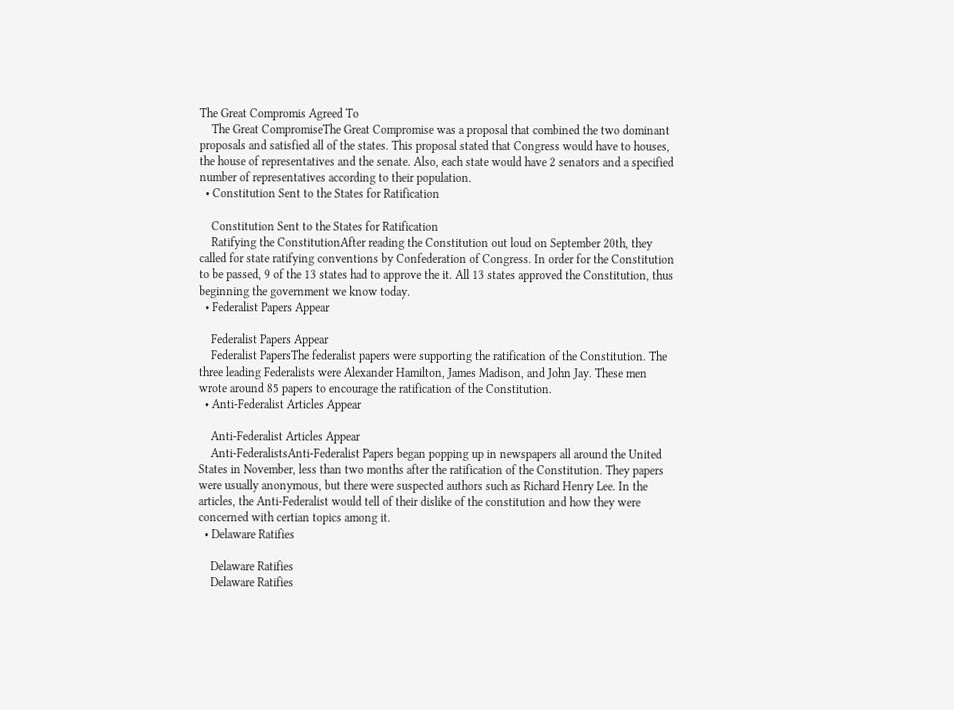The Great Compromis Agreed To
    The Great CompromiseThe Great Compromise was a proposal that combined the two dominant proposals and satisfied all of the states. This proposal stated that Congress would have to houses, the house of representatives and the senate. Also, each state would have 2 senators and a specified number of representatives according to their population.
  • Constitution Sent to the States for Ratification

    Constitution Sent to the States for Ratification
    Ratifying the ConstitutionAfter reading the Constitution out loud on September 20th, they called for state ratifying conventions by Confederation of Congress. In order for the Constitution to be passed, 9 of the 13 states had to approve the it. All 13 states approved the Constitution, thus beginning the government we know today.
  • Federalist Papers Appear

    Federalist Papers Appear
    Federalist PapersThe federalist papers were supporting the ratification of the Constitution. The three leading Federalists were Alexander Hamilton, James Madison, and John Jay. These men wrote around 85 papers to encourage the ratification of the Constitution.
  • Anti-Federalist Articles Appear

    Anti-Federalist Articles Appear
    Anti-FederalistsAnti-Federalist Papers began popping up in newspapers all around the United States in November, less than two months after the ratification of the Constitution. They papers were usually anonymous, but there were suspected authors such as Richard Henry Lee. In the articles, the Anti-Federalist would tell of their dislike of the constitution and how they were concerned with certian topics among it.
  • Delaware Ratifies

    Delaware Ratifies
    Delaware Ratifies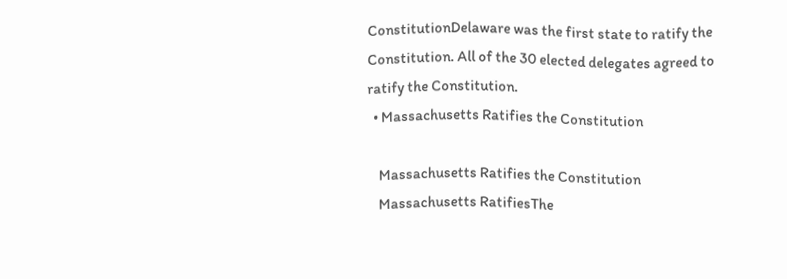ConstitutionDelaware was the first state to ratify the Constitution. All of the 30 elected delegates agreed to ratify the Constitution.
  • Massachusetts Ratifies the Constitution

    Massachusetts Ratifies the Constitution
    Massachusetts RatifiesThe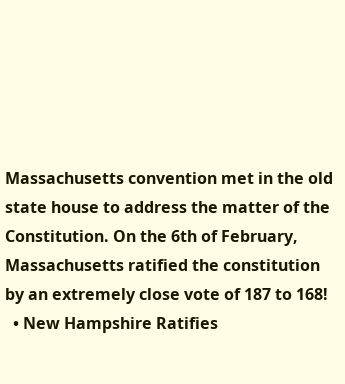Massachusetts convention met in the old state house to address the matter of the Constitution. On the 6th of February, Massachusetts ratified the constitution by an extremely close vote of 187 to 168!
  • New Hampshire Ratifies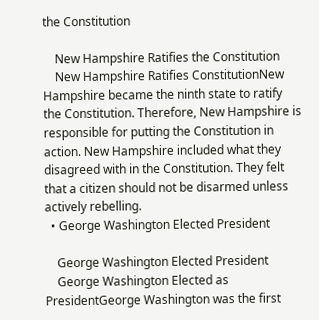the Constitution

    New Hampshire Ratifies the Constitution
    New Hampshire Ratifies ConstitutionNew Hampshire became the ninth state to ratify the Constitution. Therefore, New Hampshire is responsible for putting the Constitution in action. New Hampshire included what they disagreed with in the Constitution. They felt that a citizen should not be disarmed unless actively rebelling.
  • George Washington Elected President

    George Washington Elected President
    George Washington Elected as PresidentGeorge Washington was the first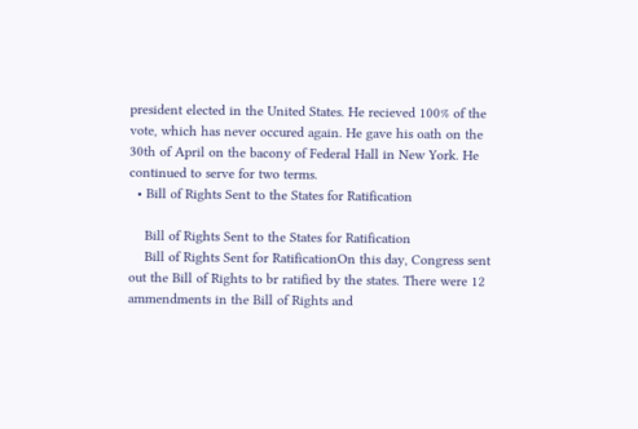president elected in the United States. He recieved 100% of the vote, which has never occured again. He gave his oath on the 30th of April on the bacony of Federal Hall in New York. He continued to serve for two terms.
  • Bill of Rights Sent to the States for Ratification

    Bill of Rights Sent to the States for Ratification
    Bill of Rights Sent for RatificationOn this day, Congress sent out the Bill of Rights to br ratified by the states. There were 12 ammendments in the Bill of Rights and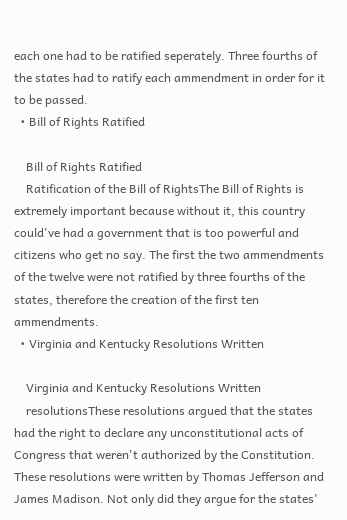each one had to be ratified seperately. Three fourths of the states had to ratify each ammendment in order for it to be passed.
  • Bill of Rights Ratified

    Bill of Rights Ratified
    Ratification of the Bill of RightsThe Bill of Rights is extremely important because without it, this country could've had a government that is too powerful and citizens who get no say. The first the two ammendments of the twelve were not ratified by three fourths of the states, therefore the creation of the first ten ammendments.
  • Virginia and Kentucky Resolutions Written

    Virginia and Kentucky Resolutions Written
    resolutionsThese resolutions argued that the states had the right to declare any unconstitutional acts of Congress that weren't authorized by the Constitution. These resolutions were written by Thomas Jefferson and James Madison. Not only did they argue for the states'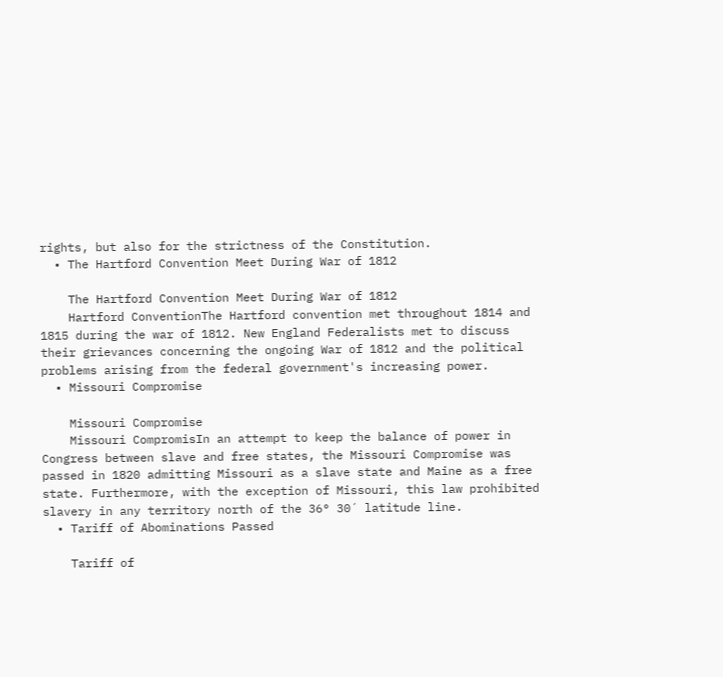rights, but also for the strictness of the Constitution.
  • The Hartford Convention Meet During War of 1812

    The Hartford Convention Meet During War of 1812
    Hartford ConventionThe Hartford convention met throughout 1814 and 1815 during the war of 1812. New England Federalists met to discuss their grievances concerning the ongoing War of 1812 and the political problems arising from the federal government's increasing power.
  • Missouri Compromise

    Missouri Compromise
    Missouri CompromisIn an attempt to keep the balance of power in Congress between slave and free states, the Missouri Compromise was passed in 1820 admitting Missouri as a slave state and Maine as a free state. Furthermore, with the exception of Missouri, this law prohibited slavery in any territory north of the 36° 30´ latitude line.
  • Tariff of Abominations Passed

    Tariff of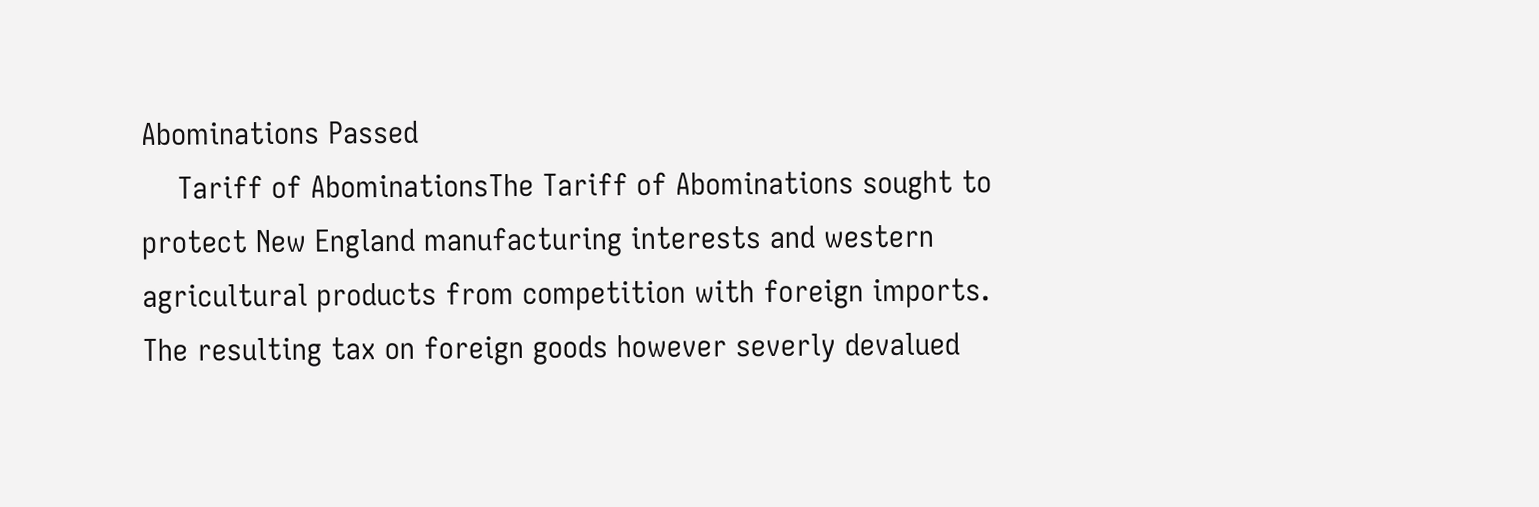Abominations Passed
    Tariff of AbominationsThe Tariff of Abominations sought to protect New England manufacturing interests and western agricultural products from competition with foreign imports. The resulting tax on foreign goods however severly devalued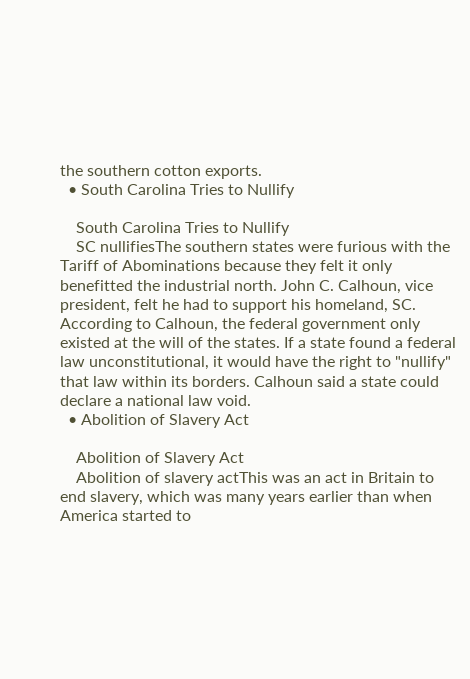the southern cotton exports.
  • South Carolina Tries to Nullify

    South Carolina Tries to Nullify
    SC nullifiesThe southern states were furious with the Tariff of Abominations because they felt it only benefitted the industrial north. John C. Calhoun, vice president, felt he had to support his homeland, SC. According to Calhoun, the federal government only existed at the will of the states. If a state found a federal law unconstitutional, it would have the right to "nullify" that law within its borders. Calhoun said a state could declare a national law void.
  • Abolition of Slavery Act

    Abolition of Slavery Act
    Abolition of slavery actThis was an act in Britain to end slavery, which was many years earlier than when America started to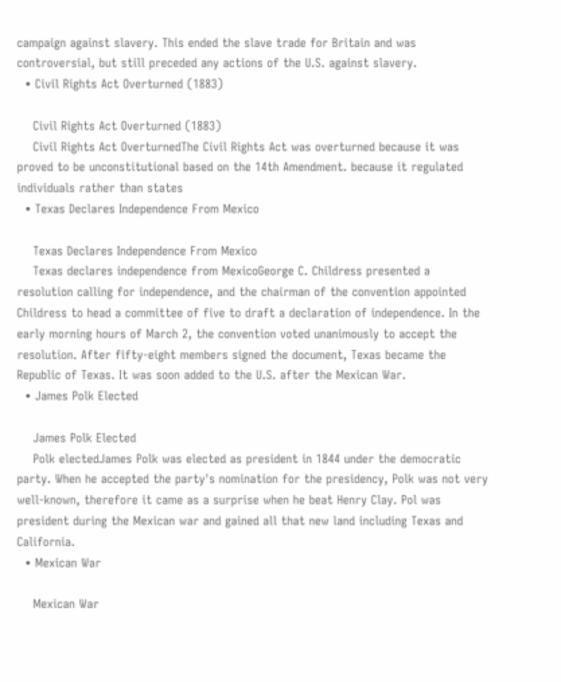campaign against slavery. This ended the slave trade for Britain and was controversial, but still preceded any actions of the U.S. against slavery.
  • Civil Rights Act Overturned (1883)

    Civil Rights Act Overturned (1883)
    Civil Rights Act OverturnedThe Civil Rights Act was overturned because it was proved to be unconstitutional based on the 14th Amendment. because it regulated individuals rather than states
  • Texas Declares Independence From Mexico

    Texas Declares Independence From Mexico
    Texas declares independence from MexicoGeorge C. Childress presented a resolution calling for independence, and the chairman of the convention appointed Childress to head a committee of five to draft a declaration of independence. In the early morning hours of March 2, the convention voted unanimously to accept the resolution. After fifty-eight members signed the document, Texas became the Republic of Texas. It was soon added to the U.S. after the Mexican War.
  • James Polk Elected

    James Polk Elected
    Polk electedJames Polk was elected as president in 1844 under the democratic party. When he accepted the party's nomination for the presidency, Polk was not very well-known, therefore it came as a surprise when he beat Henry Clay. Pol was president during the Mexican war and gained all that new land including Texas and California.
  • Mexican War

    Mexican War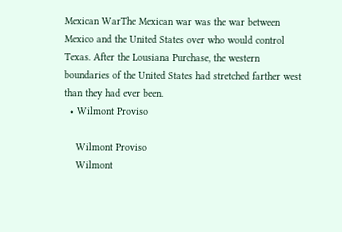Mexican WarThe Mexican war was the war between Mexico and the United States over who would control Texas. After the Lousiana Purchase, the western boundaries of the United States had stretched farther west than they had ever been.
  • Wilmont Proviso

    Wilmont Proviso
    Wilmont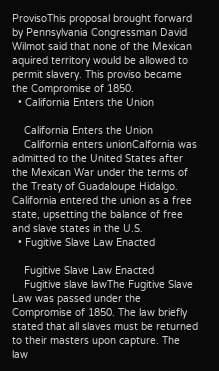ProvisoThis proposal brought forward by Pennsylvania Congressman David Wilmot said that none of the Mexican aquired territory would be allowed to permit slavery. This proviso became the Compromise of 1850.
  • California Enters the Union

    California Enters the Union
    California enters unionCalfornia was admitted to the United States after the Mexican War under the terms of the Treaty of Guadaloupe Hidalgo. California entered the union as a free state, upsetting the balance of free and slave states in the U.S.
  • Fugitive Slave Law Enacted

    Fugitive Slave Law Enacted
    Fugitive slave lawThe Fugitive Slave Law was passed under the Compromise of 1850. The law briefly stated that all slaves must be returned to their masters upon capture. The law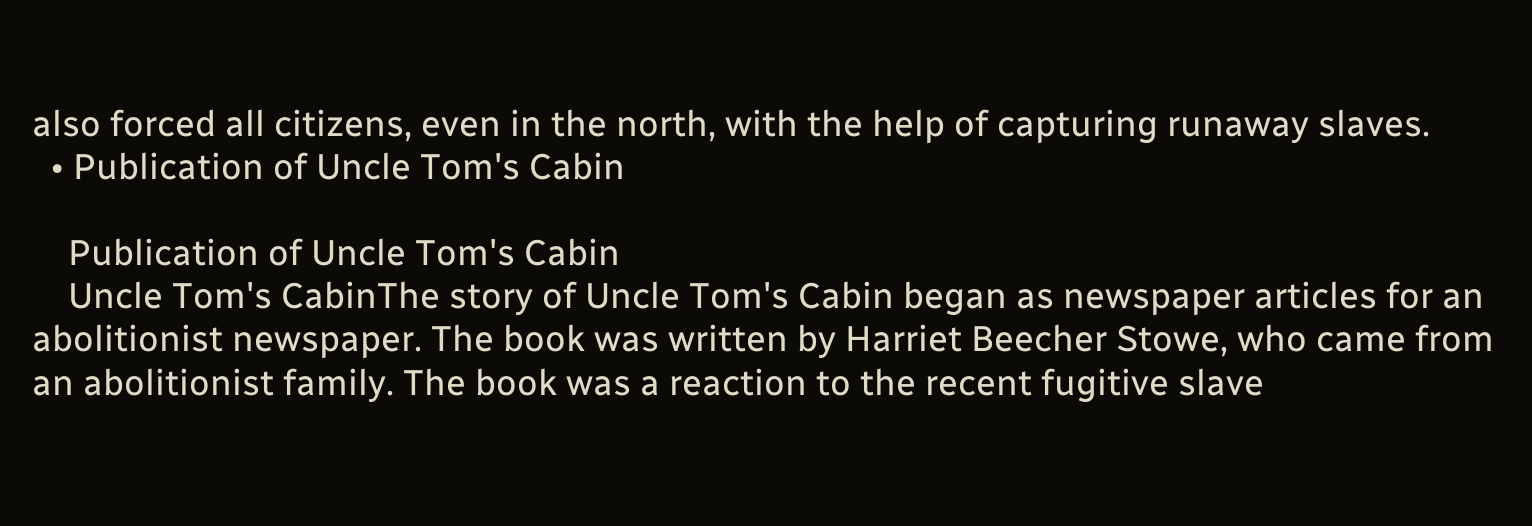also forced all citizens, even in the north, with the help of capturing runaway slaves.
  • Publication of Uncle Tom's Cabin

    Publication of Uncle Tom's Cabin
    Uncle Tom's CabinThe story of Uncle Tom's Cabin began as newspaper articles for an abolitionist newspaper. The book was written by Harriet Beecher Stowe, who came from an abolitionist family. The book was a reaction to the recent fugitive slave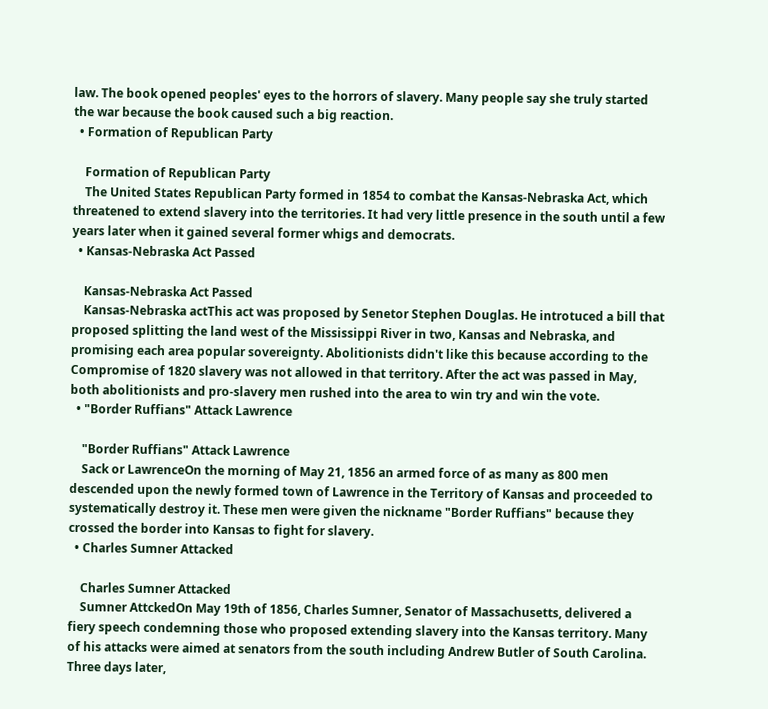law. The book opened peoples' eyes to the horrors of slavery. Many people say she truly started the war because the book caused such a big reaction.
  • Formation of Republican Party

    Formation of Republican Party
    The United States Republican Party formed in 1854 to combat the Kansas-Nebraska Act, which threatened to extend slavery into the territories. It had very little presence in the south until a few years later when it gained several former whigs and democrats.
  • Kansas-Nebraska Act Passed

    Kansas-Nebraska Act Passed
    Kansas-Nebraska actThis act was proposed by Senetor Stephen Douglas. He introtuced a bill that proposed splitting the land west of the Mississippi River in two, Kansas and Nebraska, and promising each area popular sovereignty. Abolitionists didn't like this because according to the Compromise of 1820 slavery was not allowed in that territory. After the act was passed in May, both abolitionists and pro-slavery men rushed into the area to win try and win the vote.
  • "Border Ruffians" Attack Lawrence

    "Border Ruffians" Attack Lawrence
    Sack or LawrenceOn the morning of May 21, 1856 an armed force of as many as 800 men descended upon the newly formed town of Lawrence in the Territory of Kansas and proceeded to systematically destroy it. These men were given the nickname "Border Ruffians" because they crossed the border into Kansas to fight for slavery.
  • Charles Sumner Attacked

    Charles Sumner Attacked
    Sumner AttckedOn May 19th of 1856, Charles Sumner, Senator of Massachusetts, delivered a fiery speech condemning those who proposed extending slavery into the Kansas territory. Many of his attacks were aimed at senators from the south including Andrew Butler of South Carolina. Three days later,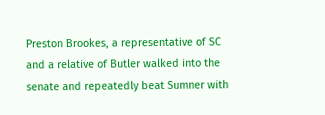Preston Brookes, a representative of SC and a relative of Butler walked into the senate and repeatedly beat Sumner with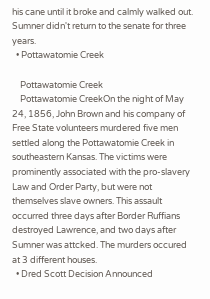his cane until it broke and calmly walked out. Sumner didn't return to the senate for three years.
  • Pottawatomie Creek

    Pottawatomie Creek
    Pottawatomie CreekOn the night of May 24, 1856, John Brown and his company of Free State volunteers murdered five men settled along the Pottawatomie Creek in southeastern Kansas. The victims were prominently associated with the pro-slavery Law and Order Party, but were not themselves slave owners. This assault occurred three days after Border Ruffians destroyed Lawrence, and two days after Sumner was attcked. The murders occured at 3 different houses.
  • Dred Scott Decision Announced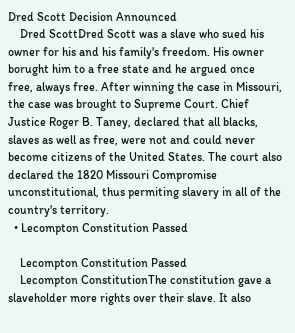Dred Scott Decision Announced
    Dred ScottDred Scott was a slave who sued his owner for his and his family's freedom. His owner borught him to a free state and he argued once free, always free. After winning the case in Missouri, the case was brought to Supreme Court. Chief Justice Roger B. Taney, declared that all blacks, slaves as well as free, were not and could never become citizens of the United States. The court also declared the 1820 Missouri Compromise unconstitutional, thus permiting slavery in all of the country's territory.
  • Lecompton Constitution Passed

    Lecompton Constitution Passed
    Lecompton ConstitutionThe constitution gave a slaveholder more rights over their slave. It also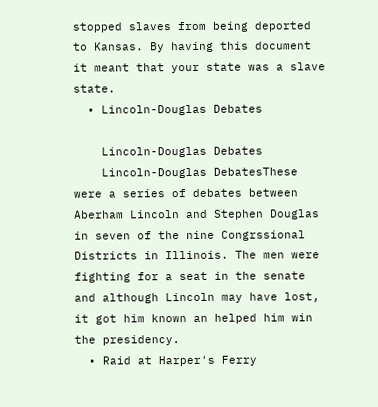stopped slaves from being deported to Kansas. By having this document it meant that your state was a slave state.
  • Lincoln-Douglas Debates

    Lincoln-Douglas Debates
    Lincoln-Douglas DebatesThese were a series of debates between Aberham Lincoln and Stephen Douglas in seven of the nine Congrssional Districts in Illinois. The men were fighting for a seat in the senate and although Lincoln may have lost, it got him known an helped him win the presidency.
  • Raid at Harper's Ferry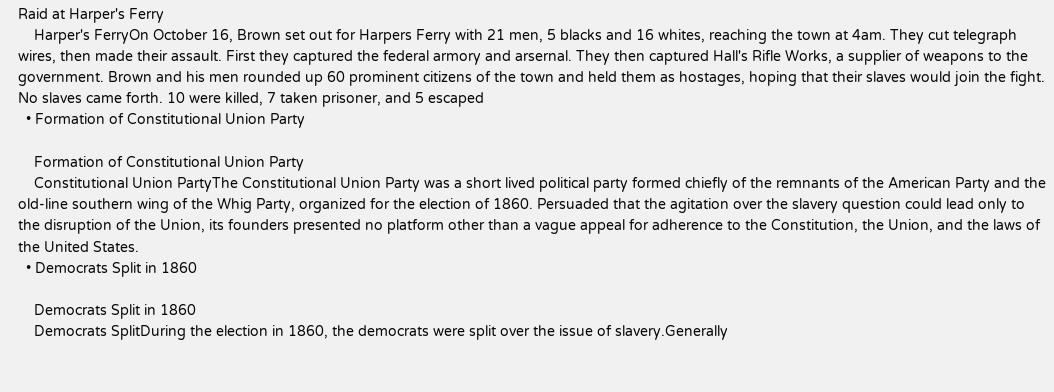Raid at Harper's Ferry
    Harper's FerryOn October 16, Brown set out for Harpers Ferry with 21 men, 5 blacks and 16 whites, reaching the town at 4am. They cut telegraph wires, then made their assault. First they captured the federal armory and arsernal. They then captured Hall's Rifle Works, a supplier of weapons to the government. Brown and his men rounded up 60 prominent citizens of the town and held them as hostages, hoping that their slaves would join the fight. No slaves came forth. 10 were killed, 7 taken prisoner, and 5 escaped
  • Formation of Constitutional Union Party

    Formation of Constitutional Union Party
    Constitutional Union PartyThe Constitutional Union Party was a short lived political party formed chiefly of the remnants of the American Party and the old-line southern wing of the Whig Party, organized for the election of 1860. Persuaded that the agitation over the slavery question could lead only to the disruption of the Union, its founders presented no platform other than a vague appeal for adherence to the Constitution, the Union, and the laws of the United States.
  • Democrats Split in 1860

    Democrats Split in 1860
    Democrats SplitDuring the election in 1860, the democrats were split over the issue of slavery.Generally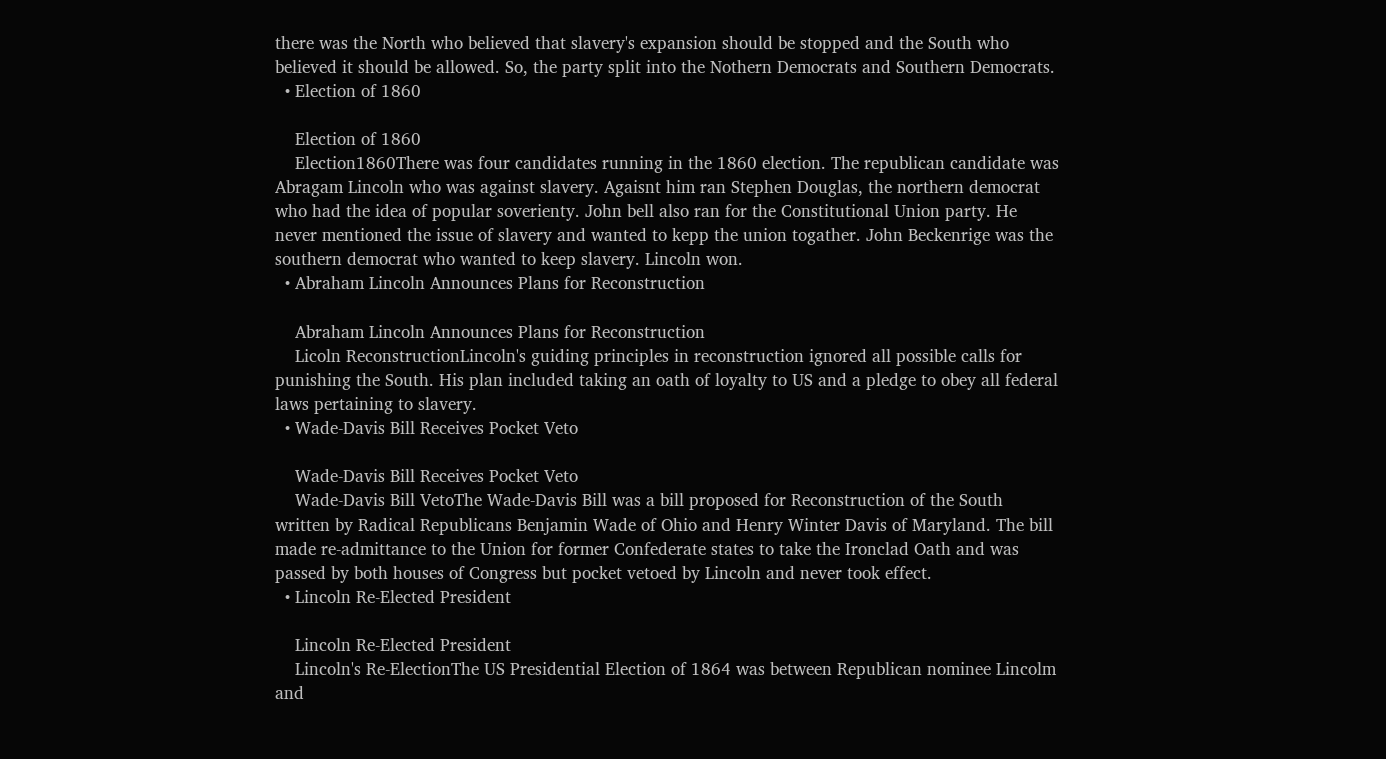there was the North who believed that slavery's expansion should be stopped and the South who believed it should be allowed. So, the party split into the Nothern Democrats and Southern Democrats.
  • Election of 1860

    Election of 1860
    Election1860There was four candidates running in the 1860 election. The republican candidate was Abragam Lincoln who was against slavery. Agaisnt him ran Stephen Douglas, the northern democrat who had the idea of popular soverienty. John bell also ran for the Constitutional Union party. He never mentioned the issue of slavery and wanted to kepp the union togather. John Beckenrige was the southern democrat who wanted to keep slavery. Lincoln won.
  • Abraham Lincoln Announces Plans for Reconstruction

    Abraham Lincoln Announces Plans for Reconstruction
    Licoln ReconstructionLincoln's guiding principles in reconstruction ignored all possible calls for punishing the South. His plan included taking an oath of loyalty to US and a pledge to obey all federal laws pertaining to slavery.
  • Wade-Davis Bill Receives Pocket Veto

    Wade-Davis Bill Receives Pocket Veto
    Wade-Davis Bill VetoThe Wade-Davis Bill was a bill proposed for Reconstruction of the South written by Radical Republicans Benjamin Wade of Ohio and Henry Winter Davis of Maryland. The bill made re-admittance to the Union for former Confederate states to take the Ironclad Oath and was passed by both houses of Congress but pocket vetoed by Lincoln and never took effect.
  • Lincoln Re-Elected President

    Lincoln Re-Elected President
    Lincoln's Re-ElectionThe US Presidential Election of 1864 was between Republican nominee Lincolm and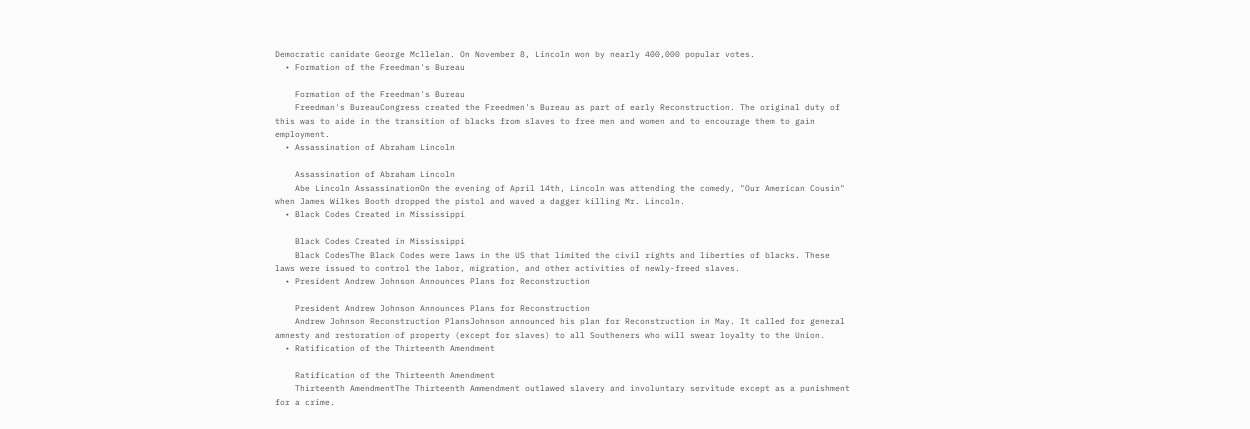Democratic canidate George Mcllelan. On November 8, Lincoln won by nearly 400,000 popular votes.
  • Formation of the Freedman's Bureau

    Formation of the Freedman's Bureau
    Freedman's BureauCongress created the Freedmen's Bureau as part of early Reconstruction. The original duty of this was to aide in the transition of blacks from slaves to free men and women and to encourage them to gain employment.
  • Assassination of Abraham Lincoln

    Assassination of Abraham Lincoln
    Abe Lincoln AssassinationOn the evening of April 14th, Lincoln was attending the comedy, "Our American Cousin" when James Wilkes Booth dropped the pistol and waved a dagger killing Mr. Lincoln.
  • Black Codes Created in Mississippi

    Black Codes Created in Mississippi
    Black CodesThe Black Codes were laws in the US that limited the civil rights and liberties of blacks. These laws were issued to control the labor, migration, and other activities of newly-freed slaves.
  • President Andrew Johnson Announces Plans for Reconstruction

    President Andrew Johnson Announces Plans for Reconstruction
    Andrew Johnson Reconstruction PlansJohnson announced his plan for Reconstruction in May. It called for general amnesty and restoration of property (except for slaves) to all Southeners who will swear loyalty to the Union.
  • Ratification of the Thirteenth Amendment

    Ratification of the Thirteenth Amendment
    Thirteenth AmendmentThe Thirteenth Ammendment outlawed slavery and involuntary servitude except as a punishment for a crime.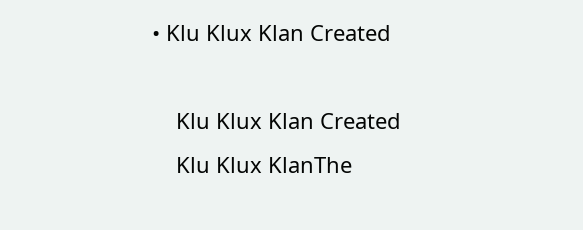• Klu Klux Klan Created

    Klu Klux Klan Created
    Klu Klux KlanThe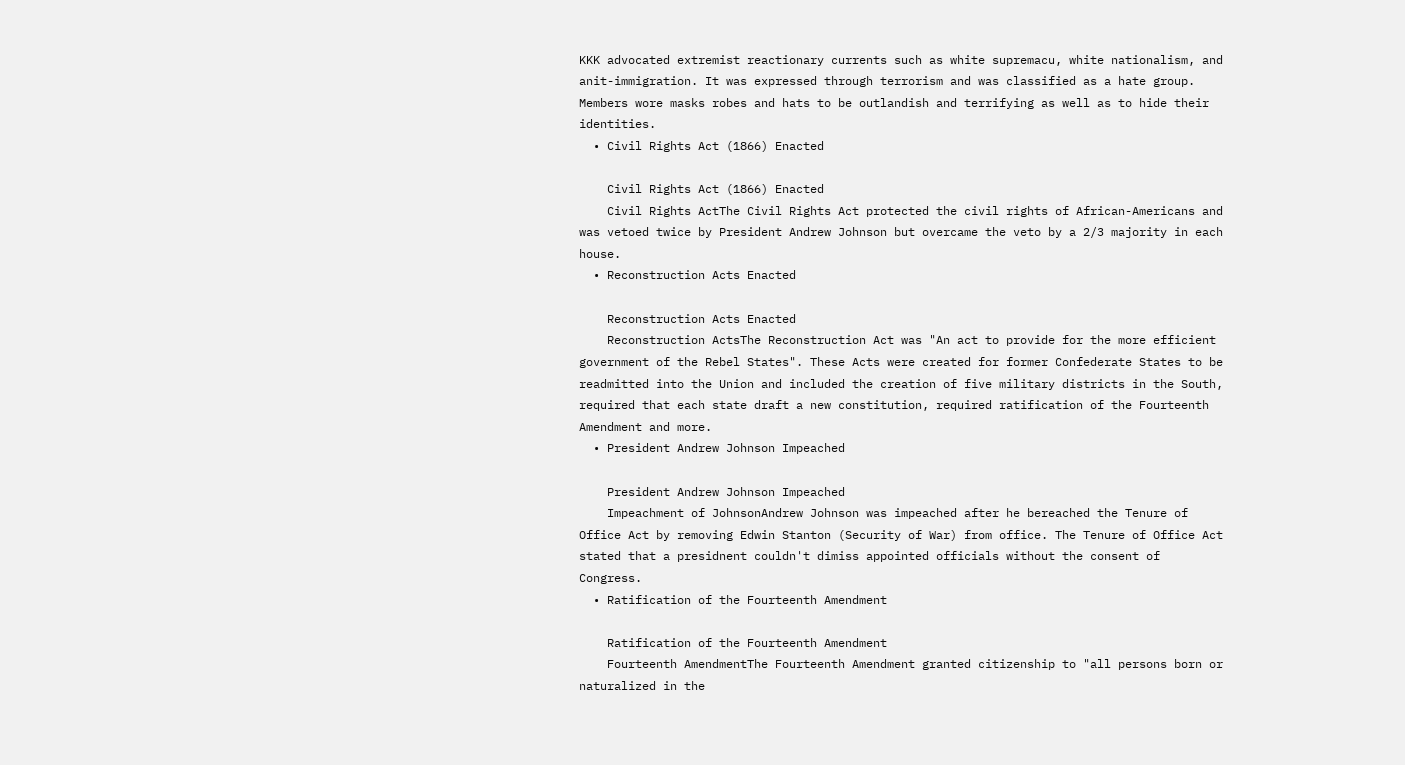KKK advocated extremist reactionary currents such as white supremacu, white nationalism, and anit-immigration. It was expressed through terrorism and was classified as a hate group. Members wore masks robes and hats to be outlandish and terrifying as well as to hide their identities.
  • Civil Rights Act (1866) Enacted

    Civil Rights Act (1866) Enacted
    Civil Rights ActThe Civil Rights Act protected the civil rights of African-Americans and was vetoed twice by President Andrew Johnson but overcame the veto by a 2/3 majority in each house.
  • Reconstruction Acts Enacted

    Reconstruction Acts Enacted
    Reconstruction ActsThe Reconstruction Act was "An act to provide for the more efficient government of the Rebel States". These Acts were created for former Confederate States to be readmitted into the Union and included the creation of five military districts in the South, required that each state draft a new constitution, required ratification of the Fourteenth Amendment and more.
  • President Andrew Johnson Impeached

    President Andrew Johnson Impeached
    Impeachment of JohnsonAndrew Johnson was impeached after he bereached the Tenure of Office Act by removing Edwin Stanton (Security of War) from office. The Tenure of Office Act stated that a presidnent couldn't dimiss appointed officials without the consent of Congress.
  • Ratification of the Fourteenth Amendment

    Ratification of the Fourteenth Amendment
    Fourteenth AmendmentThe Fourteenth Amendment granted citizenship to "all persons born or naturalized in the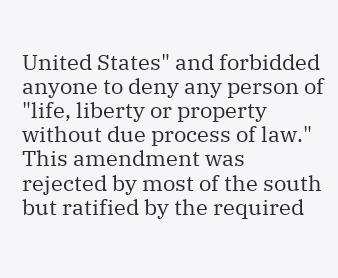United States" and forbidded anyone to deny any person of "life, liberty or property without due process of law." This amendment was rejected by most of the south but ratified by the required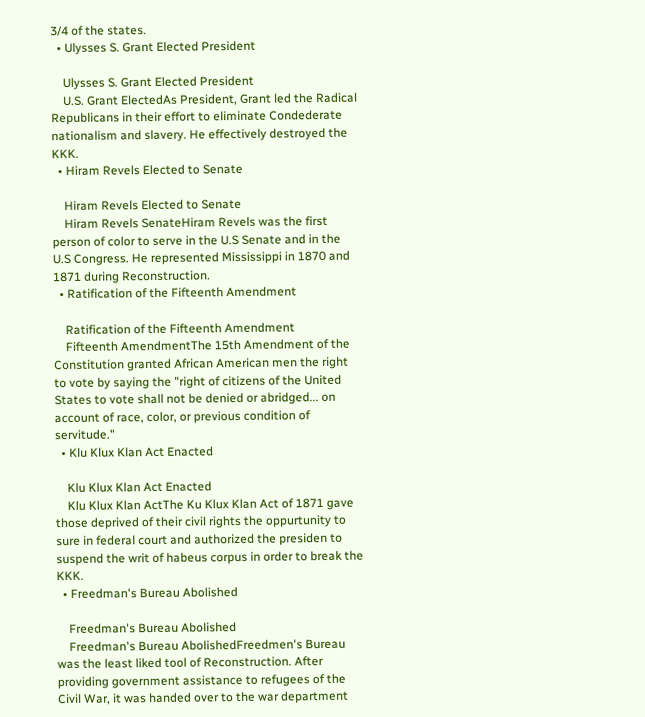3/4 of the states.
  • Ulysses S. Grant Elected President

    Ulysses S. Grant Elected President
    U.S. Grant ElectedAs President, Grant led the Radical Republicans in their effort to eliminate Condederate nationalism and slavery. He effectively destroyed the KKK.
  • Hiram Revels Elected to Senate

    Hiram Revels Elected to Senate
    Hiram Revels SenateHiram Revels was the first person of color to serve in the U.S Senate and in the U.S Congress. He represented Mississippi in 1870 and 1871 during Reconstruction.
  • Ratification of the Fifteenth Amendment

    Ratification of the Fifteenth Amendment
    Fifteenth AmendmentThe 15th Amendment of the Constitution granted African American men the right to vote by saying the "right of citizens of the United States to vote shall not be denied or abridged... on account of race, color, or previous condition of servitude."
  • Klu Klux Klan Act Enacted

    Klu Klux Klan Act Enacted
    Klu Klux Klan ActThe Ku Klux Klan Act of 1871 gave those deprived of their civil rights the oppurtunity to sure in federal court and authorized the presiden to suspend the writ of habeus corpus in order to break the KKK.
  • Freedman's Bureau Abolished

    Freedman's Bureau Abolished
    Freedman's Bureau AbolishedFreedmen's Bureau was the least liked tool of Reconstruction. After providing government assistance to refugees of the Civil War, it was handed over to the war department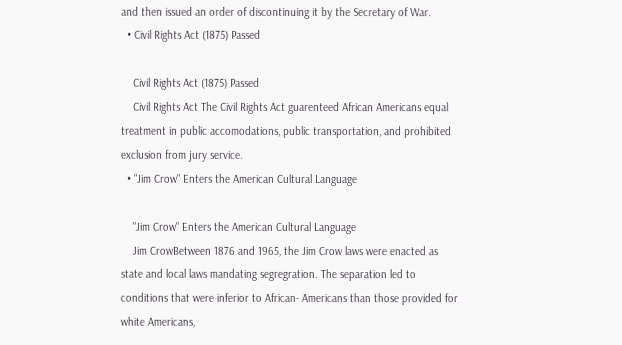and then issued an order of discontinuing it by the Secretary of War.
  • Civil Rights Act (1875) Passed

    Civil Rights Act (1875) Passed
    Civil Rights Act The Civil Rights Act guarenteed African Americans equal treatment in public accomodations, public transportation, and prohibited exclusion from jury service.
  • "Jim Crow" Enters the American Cultural Language

    "Jim Crow" Enters the American Cultural Language
    Jim CrowBetween 1876 and 1965, the Jim Crow laws were enacted as state and local laws mandating segregration. The separation led to conditions that were inferior to African- Americans than those provided for white Americans,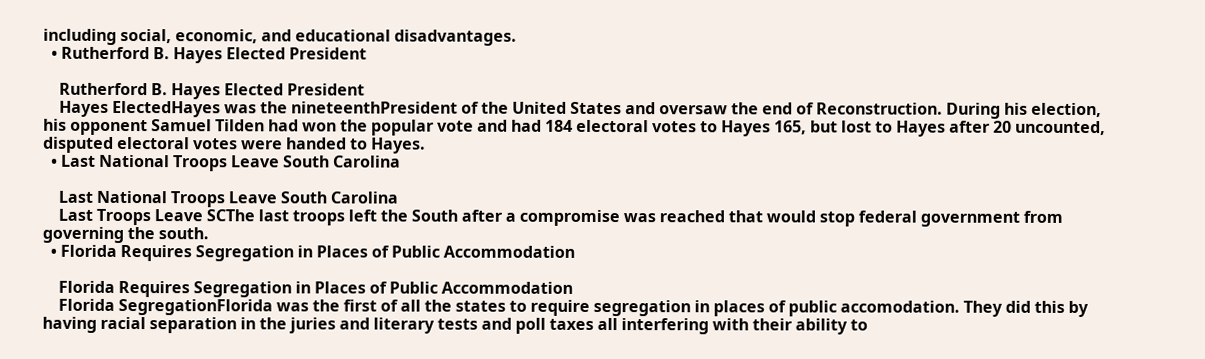including social, economic, and educational disadvantages.
  • Rutherford B. Hayes Elected President

    Rutherford B. Hayes Elected President
    Hayes ElectedHayes was the nineteenthPresident of the United States and oversaw the end of Reconstruction. During his election, his opponent Samuel Tilden had won the popular vote and had 184 electoral votes to Hayes 165, but lost to Hayes after 20 uncounted, disputed electoral votes were handed to Hayes.
  • Last National Troops Leave South Carolina

    Last National Troops Leave South Carolina
    Last Troops Leave SCThe last troops left the South after a compromise was reached that would stop federal government from governing the south.
  • Florida Requires Segregation in Places of Public Accommodation

    Florida Requires Segregation in Places of Public Accommodation
    Florida SegregationFlorida was the first of all the states to require segregation in places of public accomodation. They did this by having racial separation in the juries and literary tests and poll taxes all interfering with their ability to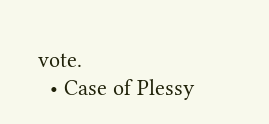vote.
  • Case of Plessy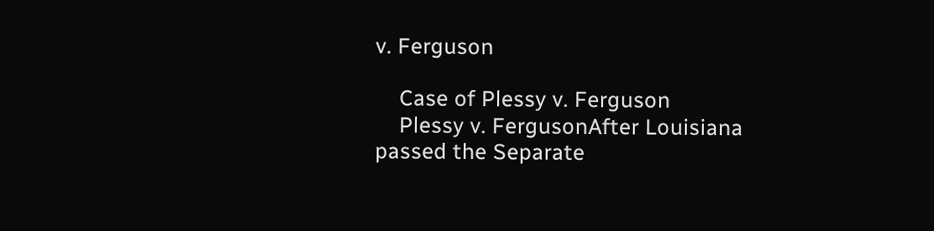v. Ferguson

    Case of Plessy v. Ferguson
    Plessy v. FergusonAfter Louisiana passed the Separate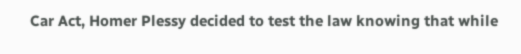Car Act, Homer Plessy decided to test the law knowing that while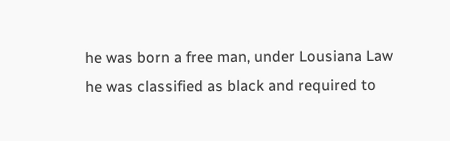he was born a free man, under Lousiana Law he was classified as black and required to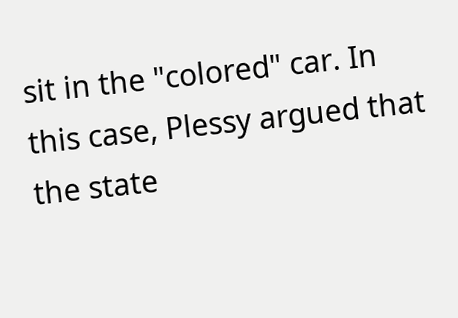sit in the "colored" car. In this case, Plessy argued that the state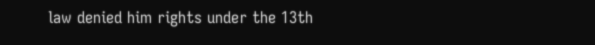law denied him rights under the 13th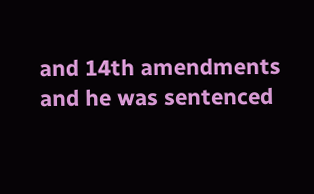and 14th amendments and he was sentenced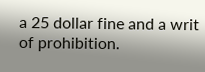a 25 dollar fine and a writ of prohibition.